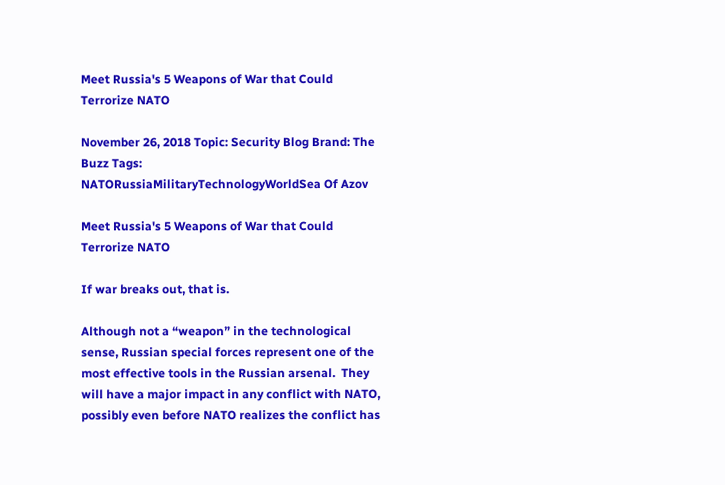Meet Russia's 5 Weapons of War that Could Terrorize NATO

November 26, 2018 Topic: Security Blog Brand: The Buzz Tags: NATORussiaMilitaryTechnologyWorldSea Of Azov

Meet Russia's 5 Weapons of War that Could Terrorize NATO

If war breaks out, that is.

Although not a “weapon” in the technological sense, Russian special forces represent one of the most effective tools in the Russian arsenal.  They will have a major impact in any conflict with NATO, possibly even before NATO realizes the conflict has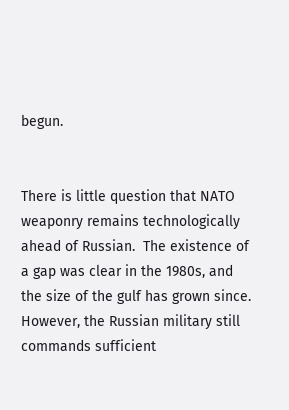begun.


There is little question that NATO weaponry remains technologically ahead of Russian.  The existence of a gap was clear in the 1980s, and the size of the gulf has grown since.  However, the Russian military still commands sufficient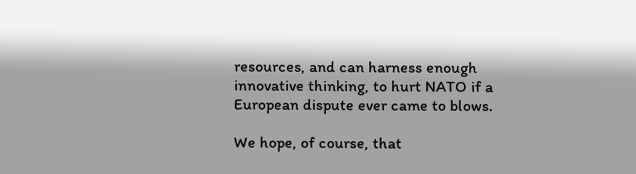resources, and can harness enough innovative thinking, to hurt NATO if a European dispute ever came to blows.

We hope, of course, that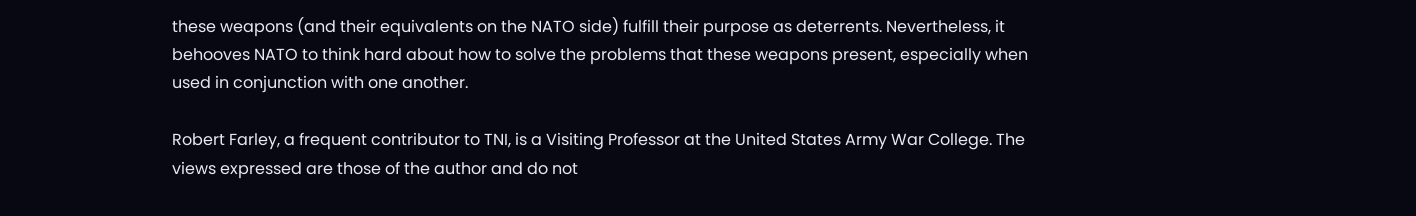these weapons (and their equivalents on the NATO side) fulfill their purpose as deterrents. Nevertheless, it behooves NATO to think hard about how to solve the problems that these weapons present, especially when used in conjunction with one another.

Robert Farley, a frequent contributor to TNI, is a Visiting Professor at the United States Army War College. The views expressed are those of the author and do not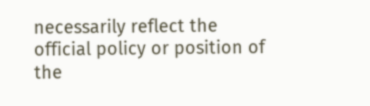necessarily reflect the official policy or position of the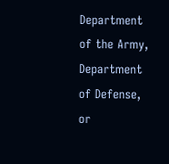Department of the Army, Department of Defense, or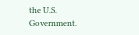the U.S. Government.